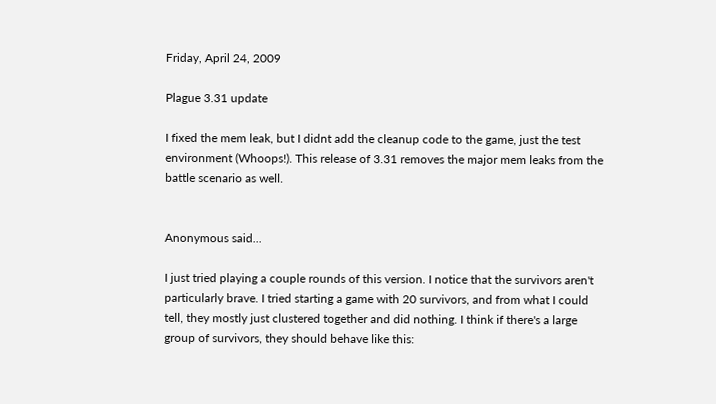Friday, April 24, 2009

Plague 3.31 update

I fixed the mem leak, but I didnt add the cleanup code to the game, just the test environment (Whoops!). This release of 3.31 removes the major mem leaks from the battle scenario as well.


Anonymous said...

I just tried playing a couple rounds of this version. I notice that the survivors aren't particularly brave. I tried starting a game with 20 survivors, and from what I could tell, they mostly just clustered together and did nothing. I think if there's a large group of survivors, they should behave like this: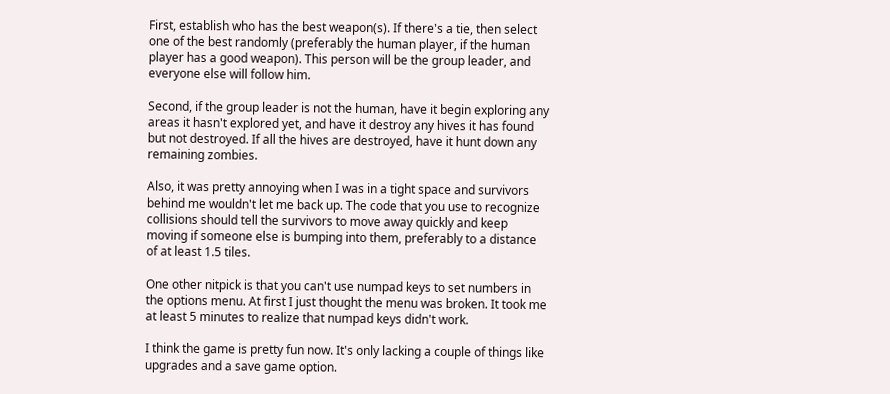First, establish who has the best weapon(s). If there's a tie, then select one of the best randomly (preferably the human player, if the human player has a good weapon). This person will be the group leader, and everyone else will follow him.

Second, if the group leader is not the human, have it begin exploring any areas it hasn't explored yet, and have it destroy any hives it has found but not destroyed. If all the hives are destroyed, have it hunt down any remaining zombies.

Also, it was pretty annoying when I was in a tight space and survivors behind me wouldn't let me back up. The code that you use to recognize collisions should tell the survivors to move away quickly and keep moving if someone else is bumping into them, preferably to a distance of at least 1.5 tiles.

One other nitpick is that you can't use numpad keys to set numbers in the options menu. At first I just thought the menu was broken. It took me at least 5 minutes to realize that numpad keys didn't work.

I think the game is pretty fun now. It's only lacking a couple of things like upgrades and a save game option.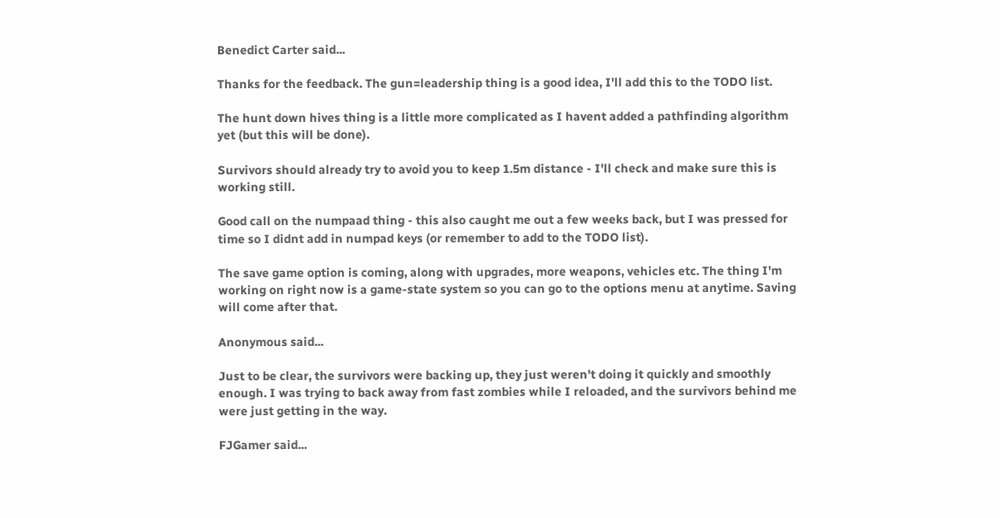Benedict Carter said...

Thanks for the feedback. The gun=leadership thing is a good idea, I'll add this to the TODO list.

The hunt down hives thing is a little more complicated as I havent added a pathfinding algorithm yet (but this will be done).

Survivors should already try to avoid you to keep 1.5m distance - I'll check and make sure this is working still.

Good call on the numpaad thing - this also caught me out a few weeks back, but I was pressed for time so I didnt add in numpad keys (or remember to add to the TODO list).

The save game option is coming, along with upgrades, more weapons, vehicles etc. The thing I'm working on right now is a game-state system so you can go to the options menu at anytime. Saving will come after that.

Anonymous said...

Just to be clear, the survivors were backing up, they just weren't doing it quickly and smoothly enough. I was trying to back away from fast zombies while I reloaded, and the survivors behind me were just getting in the way.

FJGamer said...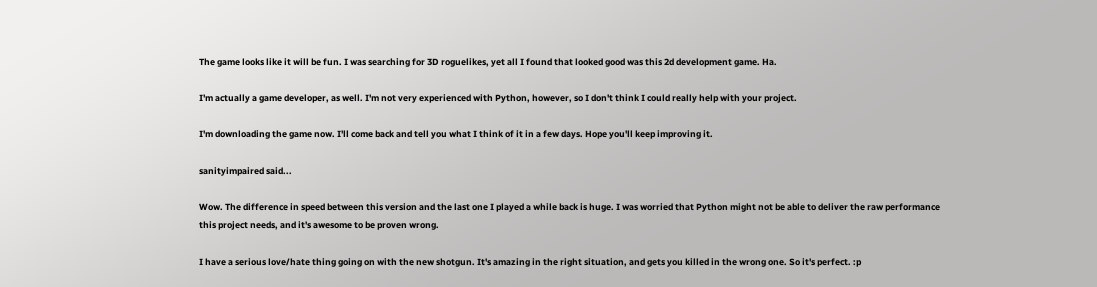The game looks like it will be fun. I was searching for 3D roguelikes, yet all I found that looked good was this 2d development game. Ha.

I'm actually a game developer, as well. I'm not very experienced with Python, however, so I don't think I could really help with your project.

I'm downloading the game now. I'll come back and tell you what I think of it in a few days. Hope you'll keep improving it.

sanityimpaired said...

Wow. The difference in speed between this version and the last one I played a while back is huge. I was worried that Python might not be able to deliver the raw performance this project needs, and it's awesome to be proven wrong.

I have a serious love/hate thing going on with the new shotgun. It's amazing in the right situation, and gets you killed in the wrong one. So it's perfect. :p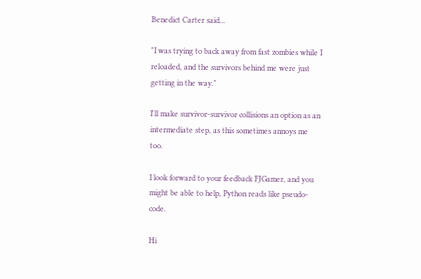Benedict Carter said...

"I was trying to back away from fast zombies while I reloaded, and the survivors behind me were just getting in the way."

I'll make survivor-survivor collisions an option as an intermediate step, as this sometimes annoys me too.

I look forward to your feedback FJGamer, and you might be able to help, Python reads like pseudo-code.

Hi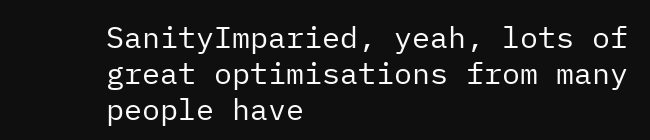SanityImparied, yeah, lots of great optimisations from many people have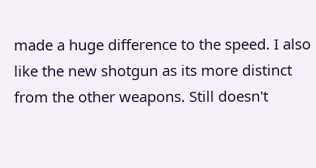made a huge difference to the speed. I also like the new shotgun as its more distinct from the other weapons. Still doesn't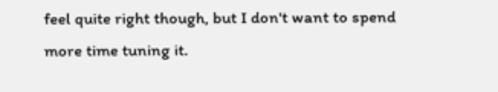feel quite right though, but I don't want to spend more time tuning it.